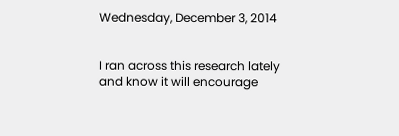Wednesday, December 3, 2014


I ran across this research lately and know it will encourage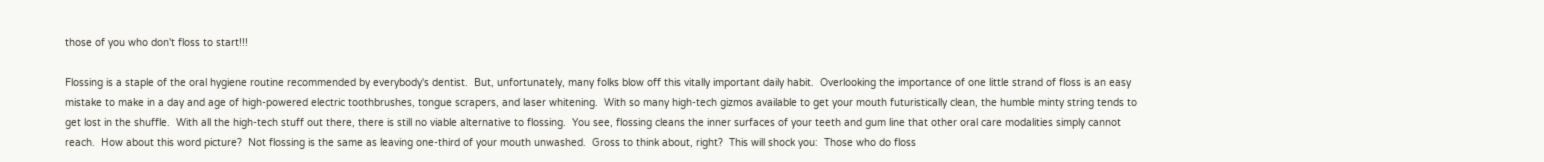those of you who don't floss to start!!!

Flossing is a staple of the oral hygiene routine recommended by everybody's dentist.  But, unfortunately, many folks blow off this vitally important daily habit.  Overlooking the importance of one little strand of floss is an easy mistake to make in a day and age of high-powered electric toothbrushes, tongue scrapers, and laser whitening.  With so many high-tech gizmos available to get your mouth futuristically clean, the humble minty string tends to get lost in the shuffle.  With all the high-tech stuff out there, there is still no viable alternative to flossing.  You see, flossing cleans the inner surfaces of your teeth and gum line that other oral care modalities simply cannot reach.  How about this word picture?  Not flossing is the same as leaving one-third of your mouth unwashed.  Gross to think about, right?  This will shock you:  Those who do floss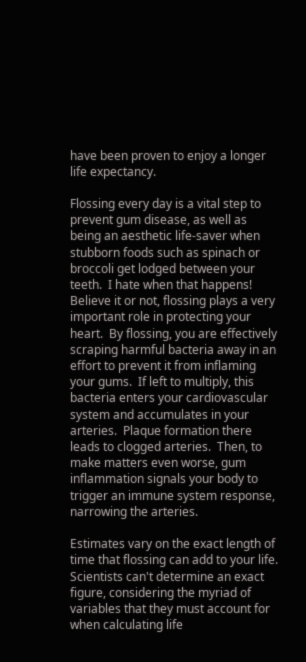have been proven to enjoy a longer life expectancy.

Flossing every day is a vital step to prevent gum disease, as well as being an aesthetic life-saver when stubborn foods such as spinach or broccoli get lodged between your teeth.  I hate when that happens! Believe it or not, flossing plays a very important role in protecting your heart.  By flossing, you are effectively scraping harmful bacteria away in an effort to prevent it from inflaming your gums.  If left to multiply, this bacteria enters your cardiovascular system and accumulates in your arteries.  Plaque formation there leads to clogged arteries.  Then, to make matters even worse, gum inflammation signals your body to trigger an immune system response, narrowing the arteries.

Estimates vary on the exact length of time that flossing can add to your life.  Scientists can't determine an exact figure, considering the myriad of variables that they must account for when calculating life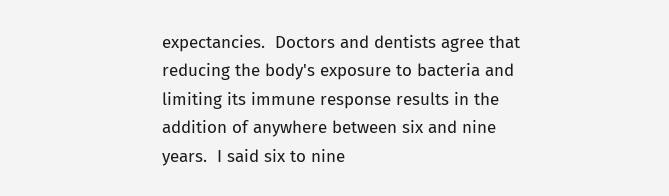expectancies.  Doctors and dentists agree that reducing the body's exposure to bacteria and limiting its immune response results in the addition of anywhere between six and nine years.  I said six to nine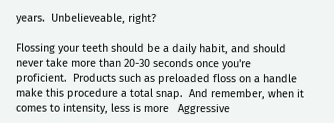years.  Unbelieveable, right?

Flossing your teeth should be a daily habit, and should never take more than 20-30 seconds once you're proficient.  Products such as preloaded floss on a handle make this procedure a total snap.  And remember, when it comes to intensity, less is more   Aggressive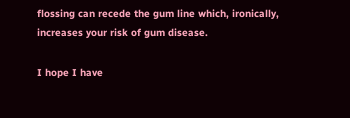flossing can recede the gum line which, ironically, increases your risk of gum disease.

I hope I have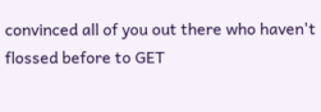convinced all of you out there who haven't flossed before to GET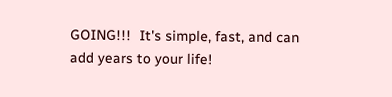GOING!!!  It's simple, fast, and can add years to your life!